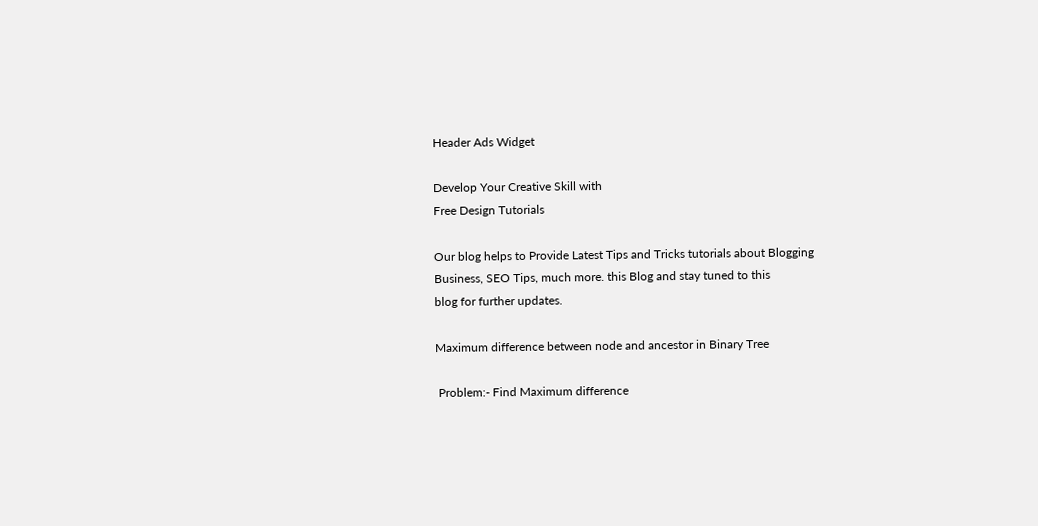Header Ads Widget

Develop Your Creative Skill with
Free Design Tutorials

Our blog helps to Provide Latest Tips and Tricks tutorials about Blogging
Business, SEO Tips, much more. this Blog and stay tuned to this
blog for further updates.

Maximum difference between node and ancestor in Binary Tree

 Problem:- Find Maximum difference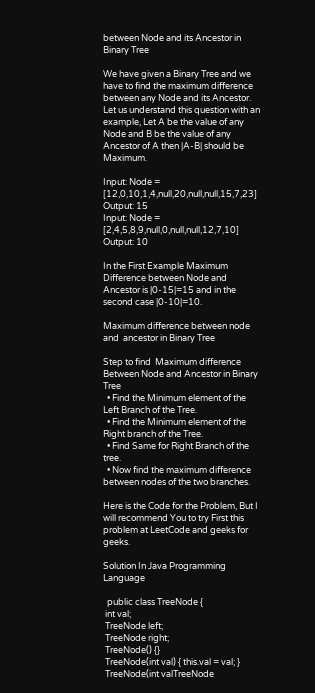between Node and its Ancestor in Binary Tree

We have given a Binary Tree and we have to find the maximum difference between any Node and its Ancestor.
Let us understand this question with an example, Let A be the value of any Node and B be the value of any Ancestor of A then |A-B| should be Maximum.

Input: Node = [12,0,10,1,4,null,20,null,null,15,7,23]
Output: 15
Input: Node = [2,4,5,8,9,null,0,null,null,12,7,10]                                              Output: 10

In the First Example Maximum Difference between Node and Ancestor is |0-15|=15 and in the second case |0-10|=10.

Maximum difference between node and  ancestor in Binary Tree

Step to find  Maximum difference Between Node and Ancestor in Binary Tree
  • Find the Minimum element of the Left Branch of the Tree.
  • Find the Minimum element of the Right branch of the Tree.
  • Find Same for Right Branch of the tree.
  • Now find the maximum difference between nodes of the two branches.

Here is the Code for the Problem, But I will recommend You to try First this problem at LeetCode and geeks for geeks.

Solution In Java Programming Language

  public class TreeNode {
 int val;
 TreeNode left;
 TreeNode right;
 TreeNode() {}
 TreeNode(int val) { this.val = val; }
 TreeNode(int valTreeNode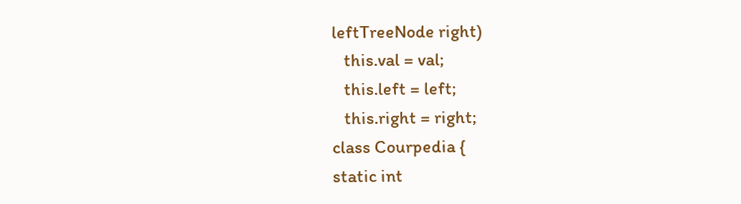leftTreeNode right)
   this.val = val;
   this.left = left;
   this.right = right;
class Courpedia {
static int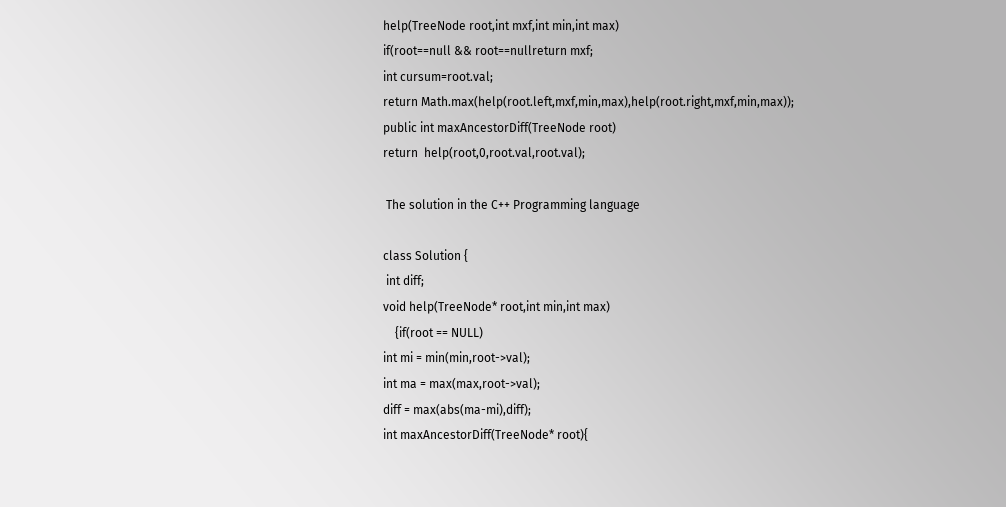help(TreeNode root,int mxf,int min,int max)
if(root==null && root==nullreturn mxf;
int cursum=root.val;
return Math.max(help(root.left,mxf,min,max),help(root.right,mxf,min,max));
public int maxAncestorDiff(TreeNode root)
return  help(root,0,root.val,root.val);

 The solution in the C++ Programming language

class Solution {
 int diff;
void help(TreeNode* root,int min,int max)
    {if(root == NULL)
int mi = min(min,root->val);
int ma = max(max,root->val);
diff = max(abs(ma-mi),diff);
int maxAncestorDiff(TreeNode* root){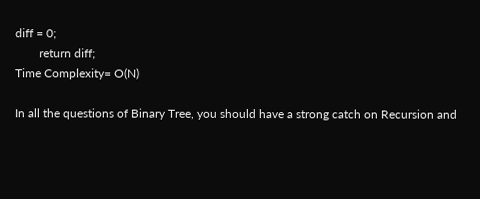diff = 0;
        return diff;
Time Complexity= O(N)

In all the questions of Binary Tree, you should have a strong catch on Recursion and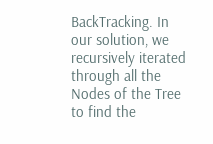BackTracking. In our solution, we recursively iterated through all the Nodes of the Tree to find the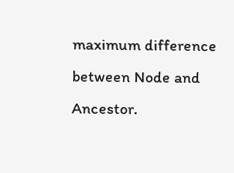maximum difference between Node and Ancestor.